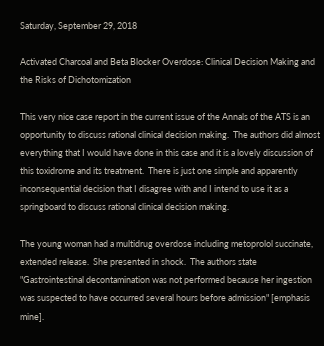Saturday, September 29, 2018

Activated Charcoal and Beta Blocker Overdose: Clinical Decision Making and the Risks of Dichotomization

This very nice case report in the current issue of the Annals of the ATS is an opportunity to discuss rational clinical decision making.  The authors did almost everything that I would have done in this case and it is a lovely discussion of this toxidrome and its treatment.  There is just one simple and apparently inconsequential decision that I disagree with and I intend to use it as a springboard to discuss rational clinical decision making.

The young woman had a multidrug overdose including metoprolol succinate, extended release.  She presented in shock.  The authors state "Gastrointestinal decontamination was not performed because her ingestion was suspected to have occurred several hours before admission" [emphasis mine].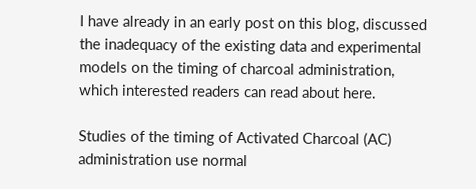I have already in an early post on this blog, discussed the inadequacy of the existing data and experimental models on the timing of charcoal administration, which interested readers can read about here.

Studies of the timing of Activated Charcoal (AC) administration use normal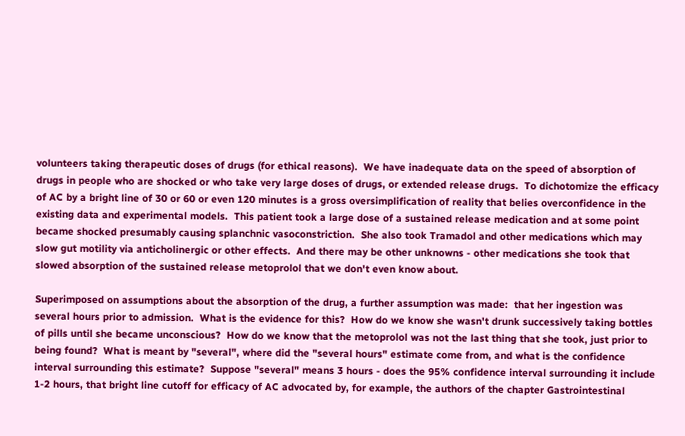volunteers taking therapeutic doses of drugs (for ethical reasons).  We have inadequate data on the speed of absorption of drugs in people who are shocked or who take very large doses of drugs, or extended release drugs.  To dichotomize the efficacy of AC by a bright line of 30 or 60 or even 120 minutes is a gross oversimplification of reality that belies overconfidence in the existing data and experimental models.  This patient took a large dose of a sustained release medication and at some point became shocked presumably causing splanchnic vasoconstriction.  She also took Tramadol and other medications which may slow gut motility via anticholinergic or other effects.  And there may be other unknowns - other medications she took that slowed absorption of the sustained release metoprolol that we don't even know about.

Superimposed on assumptions about the absorption of the drug, a further assumption was made:  that her ingestion was several hours prior to admission.  What is the evidence for this?  How do we know she wasn't drunk successively taking bottles of pills until she became unconscious?  How do we know that the metoprolol was not the last thing that she took, just prior to being found?  What is meant by "several", where did the "several hours" estimate come from, and what is the confidence interval surrounding this estimate?  Suppose "several" means 3 hours - does the 95% confidence interval surrounding it include 1-2 hours, that bright line cutoff for efficacy of AC advocated by, for example, the authors of the chapter Gastrointestinal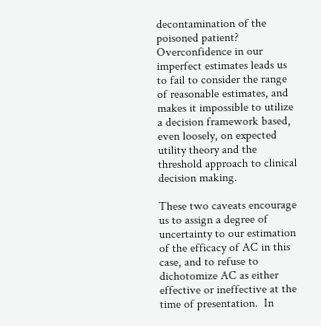decontamination of the poisoned patient?  Overconfidence in our imperfect estimates leads us to fail to consider the range of reasonable estimates, and makes it impossible to utilize a decision framework based, even loosely, on expected utility theory and the threshold approach to clinical decision making.

These two caveats encourage us to assign a degree of uncertainty to our estimation of the efficacy of AC in this case, and to refuse to dichotomize AC as either effective or ineffective at the time of presentation.  In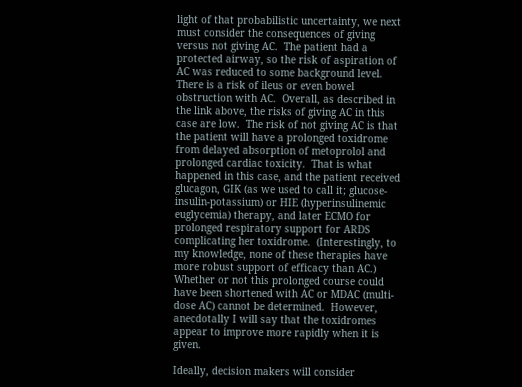light of that probabilistic uncertainty, we next must consider the consequences of giving versus not giving AC.  The patient had a protected airway, so the risk of aspiration of AC was reduced to some background level.  There is a risk of ileus or even bowel obstruction with AC.  Overall, as described in the link above, the risks of giving AC in this case are low.  The risk of not giving AC is that the patient will have a prolonged toxidrome from delayed absorption of metoprolol and prolonged cardiac toxicity.  That is what happened in this case, and the patient received glucagon, GIK (as we used to call it; glucose-insulin-potassium) or HIE (hyperinsulinemic euglycemia) therapy, and later ECMO for prolonged respiratory support for ARDS complicating her toxidrome.  (Interestingly, to my knowledge, none of these therapies have more robust support of efficacy than AC.)  Whether or not this prolonged course could have been shortened with AC or MDAC (multi-dose AC) cannot be determined.  However, anecdotally I will say that the toxidromes appear to improve more rapidly when it is given.

Ideally, decision makers will consider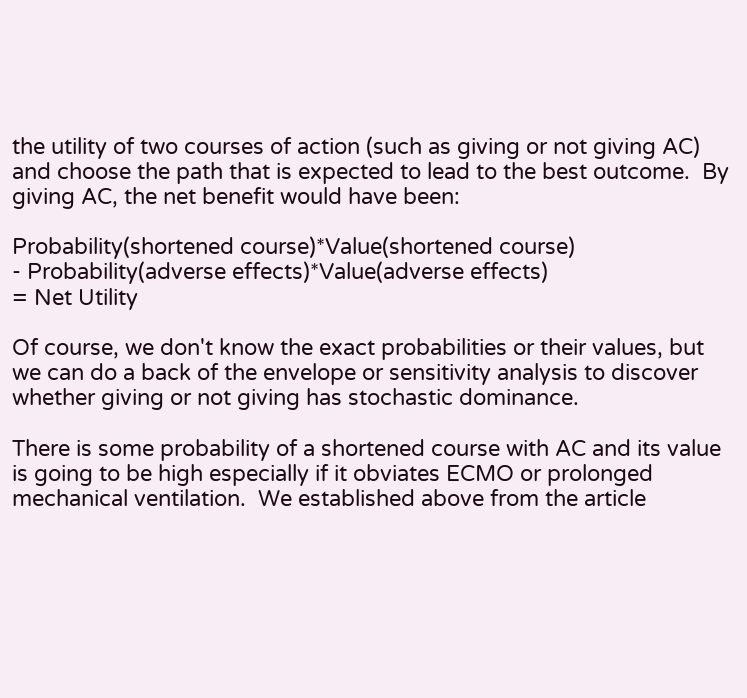the utility of two courses of action (such as giving or not giving AC) and choose the path that is expected to lead to the best outcome.  By giving AC, the net benefit would have been:

Probability(shortened course)*Value(shortened course)
- Probability(adverse effects)*Value(adverse effects)
= Net Utility

Of course, we don't know the exact probabilities or their values, but we can do a back of the envelope or sensitivity analysis to discover whether giving or not giving has stochastic dominance.

There is some probability of a shortened course with AC and its value is going to be high especially if it obviates ECMO or prolonged mechanical ventilation.  We established above from the article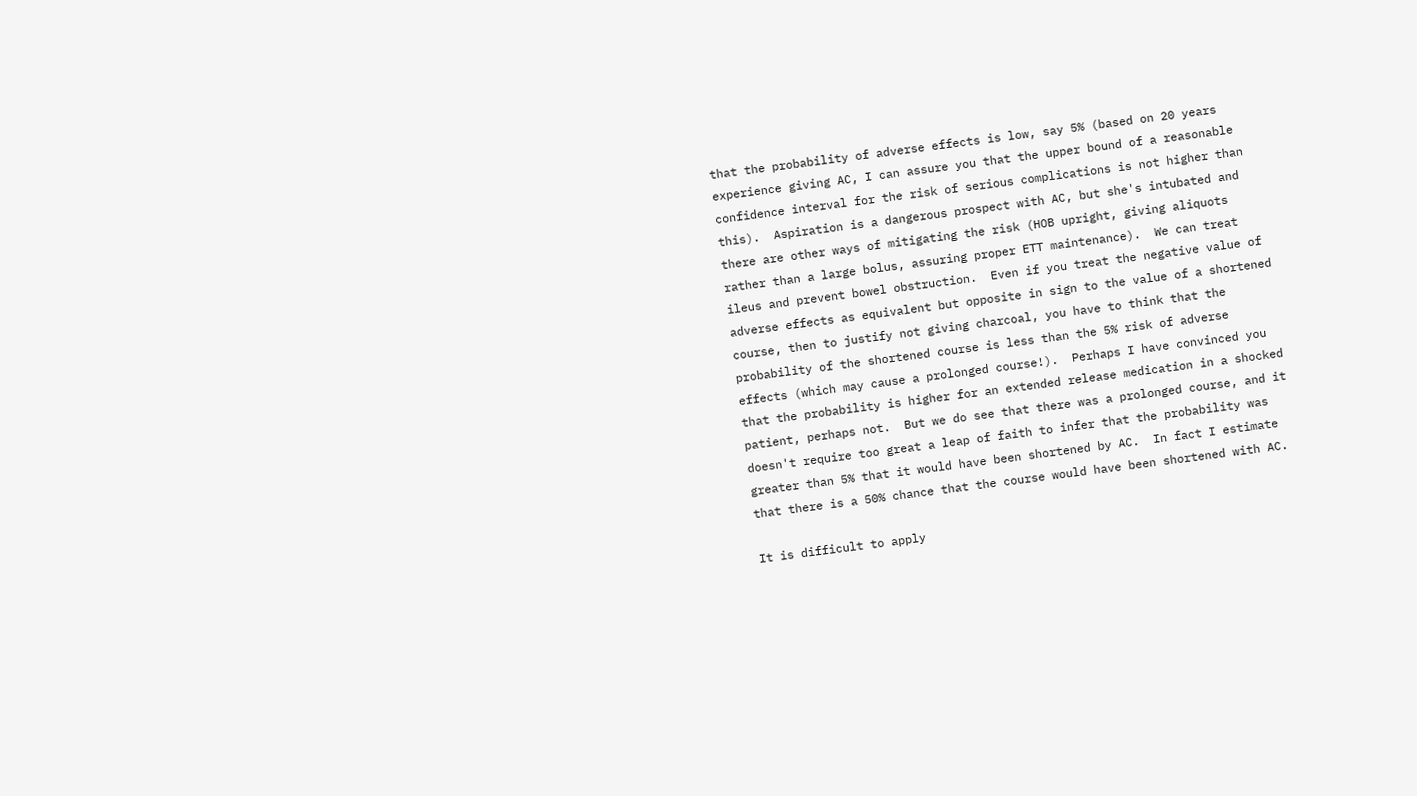that the probability of adverse effects is low, say 5% (based on 20 years experience giving AC, I can assure you that the upper bound of a reasonable confidence interval for the risk of serious complications is not higher than this).  Aspiration is a dangerous prospect with AC, but she's intubated and there are other ways of mitigating the risk (HOB upright, giving aliquots rather than a large bolus, assuring proper ETT maintenance).  We can treat ileus and prevent bowel obstruction.  Even if you treat the negative value of adverse effects as equivalent but opposite in sign to the value of a shortened course, then to justify not giving charcoal, you have to think that the probability of the shortened course is less than the 5% risk of adverse effects (which may cause a prolonged course!).  Perhaps I have convinced you that the probability is higher for an extended release medication in a shocked patient, perhaps not.  But we do see that there was a prolonged course, and it doesn't require too great a leap of faith to infer that the probability was greater than 5% that it would have been shortened by AC.  In fact I estimate that there is a 50% chance that the course would have been shortened with AC.

It is difficult to apply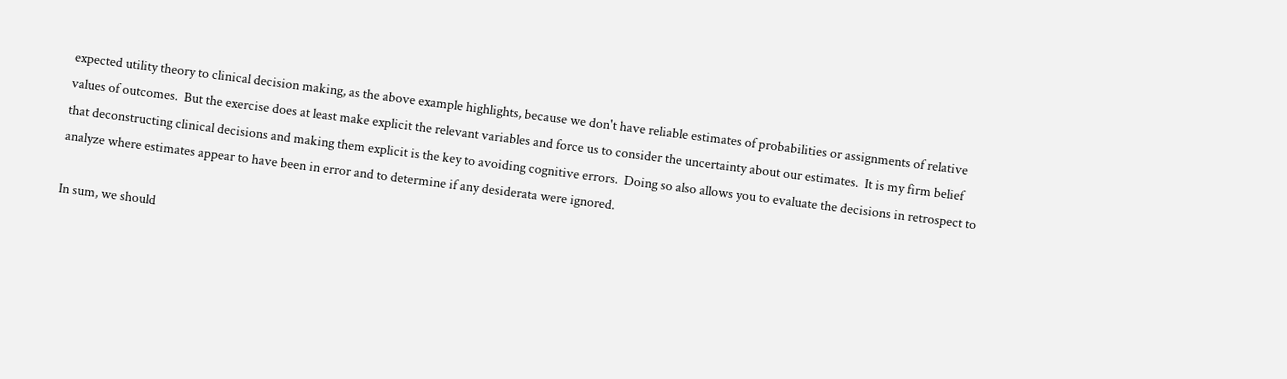expected utility theory to clinical decision making, as the above example highlights, because we don't have reliable estimates of probabilities or assignments of relative values of outcomes.  But the exercise does at least make explicit the relevant variables and force us to consider the uncertainty about our estimates.  It is my firm belief that deconstructing clinical decisions and making them explicit is the key to avoiding cognitive errors.  Doing so also allows you to evaluate the decisions in retrospect to analyze where estimates appear to have been in error and to determine if any desiderata were ignored.

In sum, we should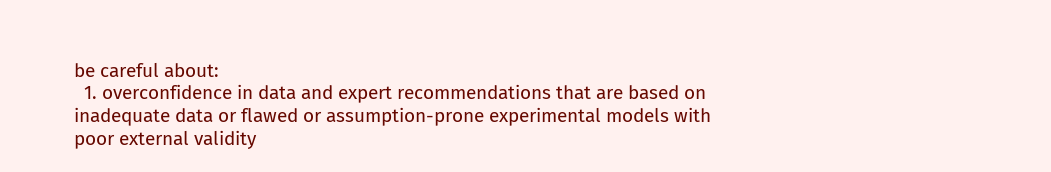be careful about:
  1. overconfidence in data and expert recommendations that are based on inadequate data or flawed or assumption-prone experimental models with poor external validity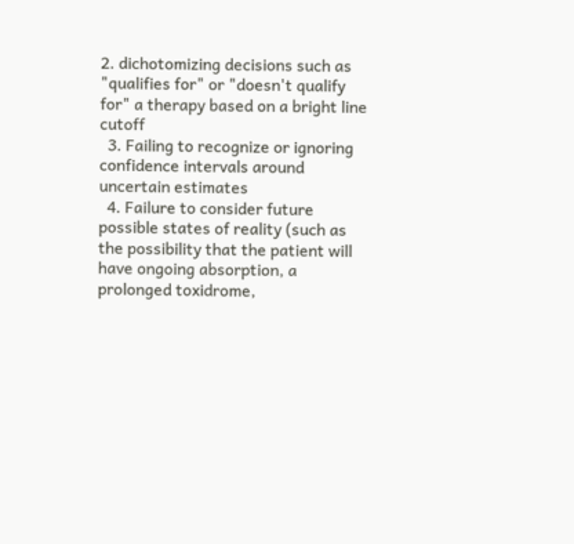2. dichotomizing decisions such as "qualifies for" or "doesn't qualify for" a therapy based on a bright line cutoff
  3. Failing to recognize or ignoring confidence intervals around uncertain estimates
  4. Failure to consider future possible states of reality (such as the possibility that the patient will have ongoing absorption, a prolonged toxidrome,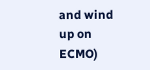and wind up on ECMO)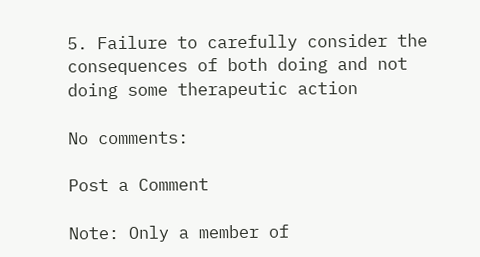5. Failure to carefully consider the consequences of both doing and not doing some therapeutic action

No comments:

Post a Comment

Note: Only a member of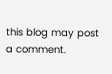this blog may post a comment.